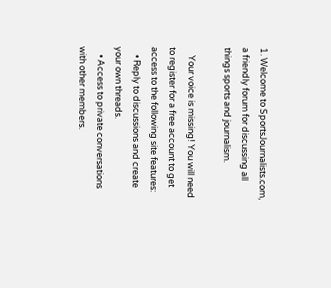1. Welcome to SportsJournalists.com, a friendly forum for discussing all things sports and journalism.

    Your voice is missing! You will need to register for a free account to get access to the following site features:
    • Reply to discussions and create your own threads.
    • Access to private conversations with other members.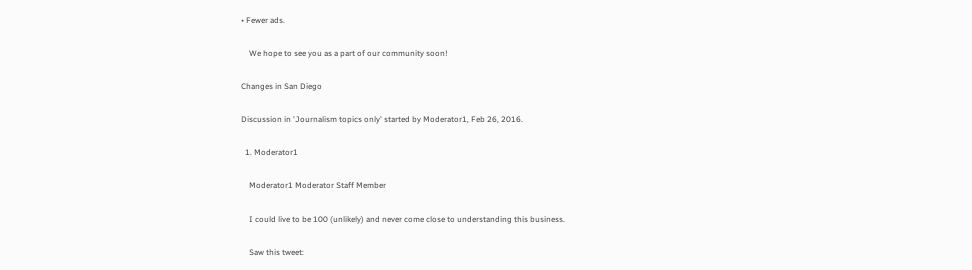• Fewer ads.

    We hope to see you as a part of our community soon!

Changes in San Diego

Discussion in 'Journalism topics only' started by Moderator1, Feb 26, 2016.

  1. Moderator1

    Moderator1 Moderator Staff Member

    I could live to be 100 (unlikely) and never come close to understanding this business.

    Saw this tweet: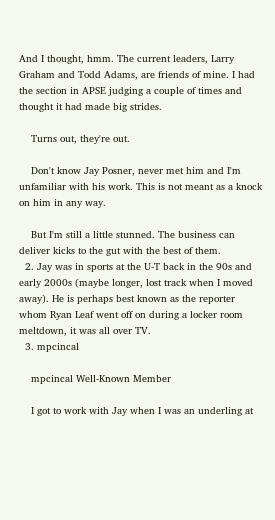And I thought, hmm. The current leaders, Larry Graham and Todd Adams, are friends of mine. I had the section in APSE judging a couple of times and thought it had made big strides.

    Turns out, they're out.

    Don't know Jay Posner, never met him and I'm unfamiliar with his work. This is not meant as a knock on him in any way.

    But I'm still a little stunned. The business can deliver kicks to the gut with the best of them.
  2. Jay was in sports at the U-T back in the 90s and early 2000s (maybe longer, lost track when I moved away). He is perhaps best known as the reporter whom Ryan Leaf went off on during a locker room meltdown, it was all over TV.
  3. mpcincal

    mpcincal Well-Known Member

    I got to work with Jay when I was an underling at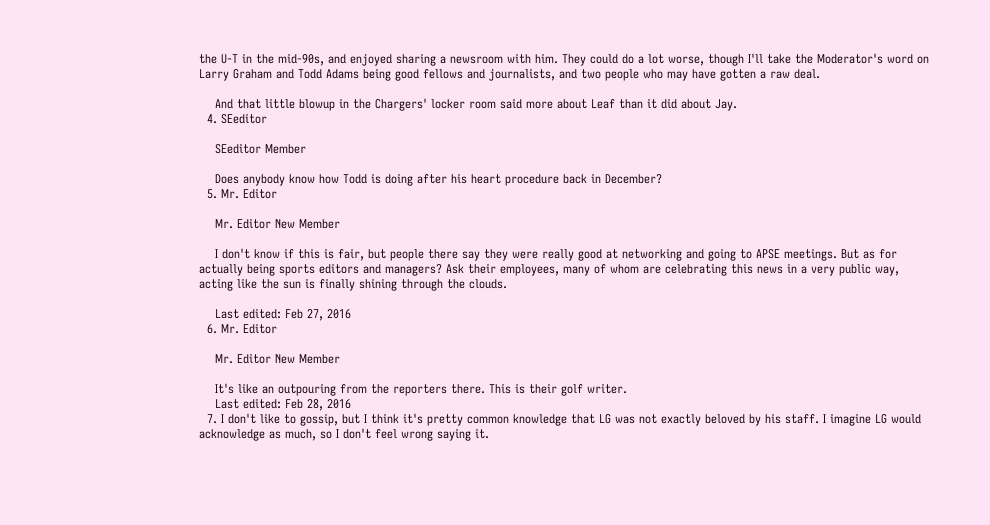the U-T in the mid-90s, and enjoyed sharing a newsroom with him. They could do a lot worse, though I'll take the Moderator's word on Larry Graham and Todd Adams being good fellows and journalists, and two people who may have gotten a raw deal.

    And that little blowup in the Chargers' locker room said more about Leaf than it did about Jay.
  4. SEeditor

    SEeditor Member

    Does anybody know how Todd is doing after his heart procedure back in December?
  5. Mr. Editor

    Mr. Editor New Member

    I don't know if this is fair, but people there say they were really good at networking and going to APSE meetings. But as for actually being sports editors and managers? Ask their employees, many of whom are celebrating this news in a very public way, acting like the sun is finally shining through the clouds.

    Last edited: Feb 27, 2016
  6. Mr. Editor

    Mr. Editor New Member

    It's like an outpouring from the reporters there. This is their golf writer.
    Last edited: Feb 28, 2016
  7. I don't like to gossip, but I think it's pretty common knowledge that LG was not exactly beloved by his staff. I imagine LG would acknowledge as much, so I don't feel wrong saying it.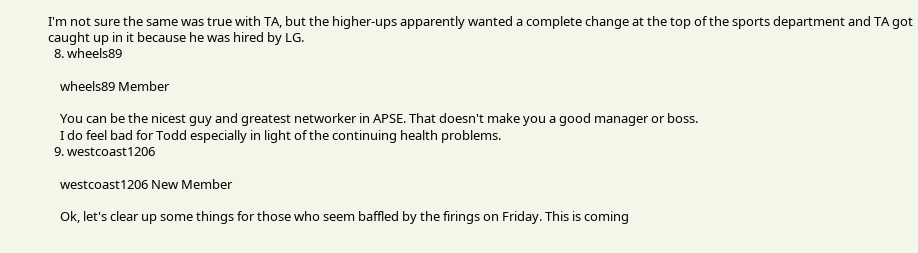I'm not sure the same was true with TA, but the higher-ups apparently wanted a complete change at the top of the sports department and TA got caught up in it because he was hired by LG.
  8. wheels89

    wheels89 Member

    You can be the nicest guy and greatest networker in APSE. That doesn't make you a good manager or boss.
    I do feel bad for Todd especially in light of the continuing health problems.
  9. westcoast1206

    westcoast1206 New Member

    Ok, let's clear up some things for those who seem baffled by the firings on Friday. This is coming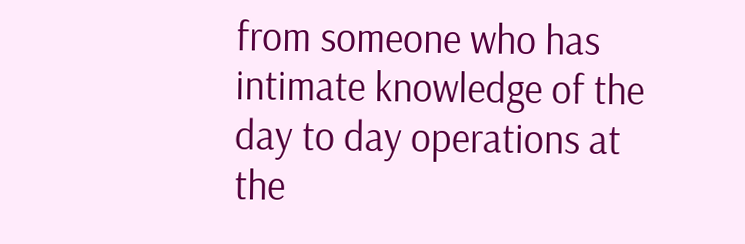from someone who has intimate knowledge of the day to day operations at the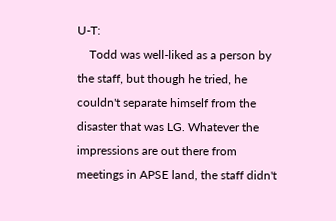U-T:
    Todd was well-liked as a person by the staff, but though he tried, he couldn't separate himself from the disaster that was LG. Whatever the impressions are out there from meetings in APSE land, the staff didn't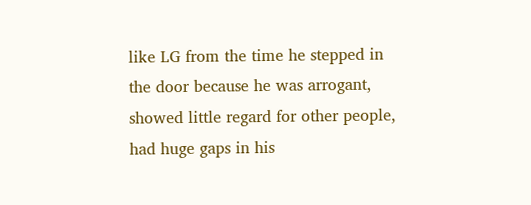like LG from the time he stepped in the door because he was arrogant, showed little regard for other people, had huge gaps in his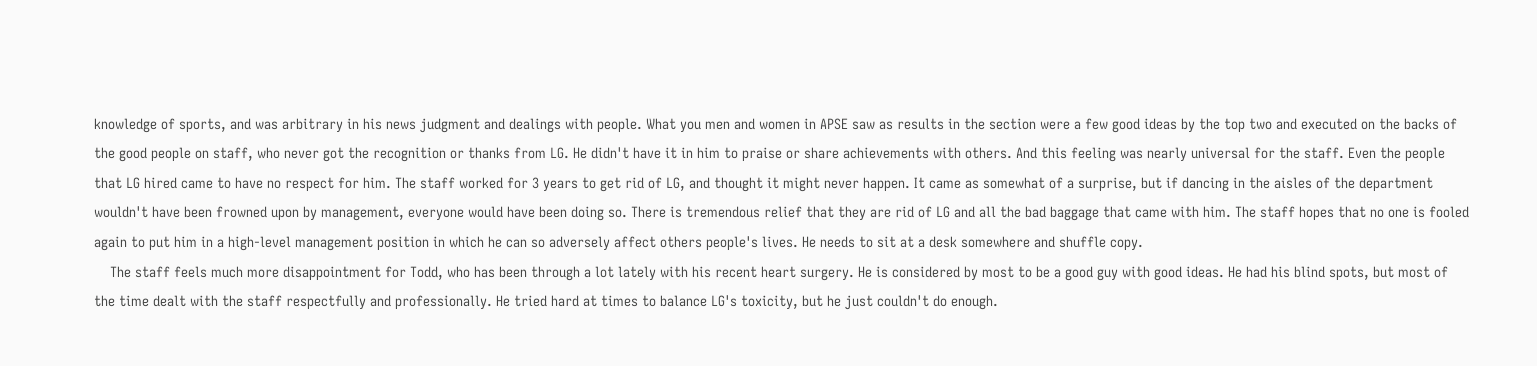knowledge of sports, and was arbitrary in his news judgment and dealings with people. What you men and women in APSE saw as results in the section were a few good ideas by the top two and executed on the backs of the good people on staff, who never got the recognition or thanks from LG. He didn't have it in him to praise or share achievements with others. And this feeling was nearly universal for the staff. Even the people that LG hired came to have no respect for him. The staff worked for 3 years to get rid of LG, and thought it might never happen. It came as somewhat of a surprise, but if dancing in the aisles of the department wouldn't have been frowned upon by management, everyone would have been doing so. There is tremendous relief that they are rid of LG and all the bad baggage that came with him. The staff hopes that no one is fooled again to put him in a high-level management position in which he can so adversely affect others people's lives. He needs to sit at a desk somewhere and shuffle copy.
    The staff feels much more disappointment for Todd, who has been through a lot lately with his recent heart surgery. He is considered by most to be a good guy with good ideas. He had his blind spots, but most of the time dealt with the staff respectfully and professionally. He tried hard at times to balance LG's toxicity, but he just couldn't do enough.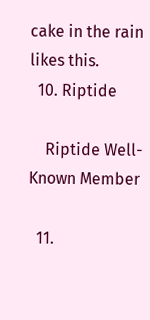cake in the rain likes this.
  10. Riptide

    Riptide Well-Known Member

  11.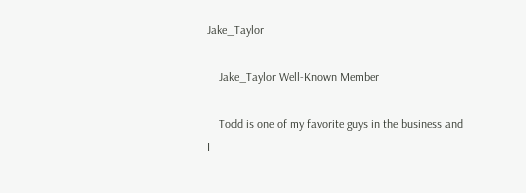Jake_Taylor

    Jake_Taylor Well-Known Member

    Todd is one of my favorite guys in the business and I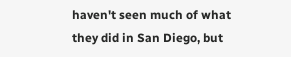haven't seen much of what they did in San Diego, but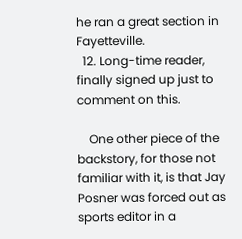he ran a great section in Fayetteville.
  12. Long-time reader, finally signed up just to comment on this.

    One other piece of the backstory, for those not familiar with it, is that Jay Posner was forced out as sports editor in a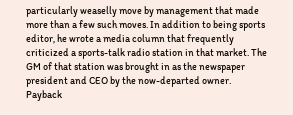particularly weaselly move by management that made more than a few such moves. In addition to being sports editor, he wrote a media column that frequently criticized a sports-talk radio station in that market. The GM of that station was brought in as the newspaper president and CEO by the now-departed owner. Payback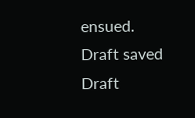ensued.
Draft saved Draft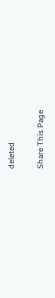deleted

Share This Page